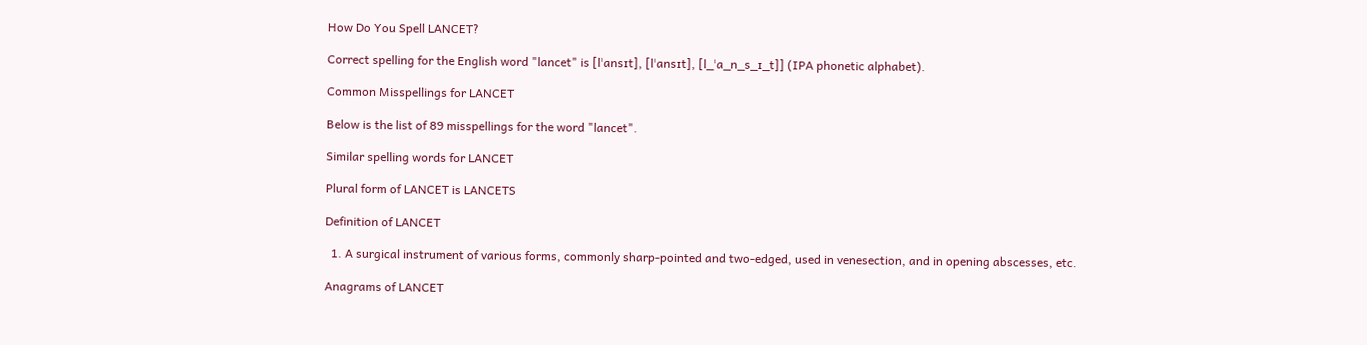How Do You Spell LANCET?

Correct spelling for the English word "lancet" is [lˈansɪt], [lˈansɪt], [l_ˈa_n_s_ɪ_t]] (IPA phonetic alphabet).

Common Misspellings for LANCET

Below is the list of 89 misspellings for the word "lancet".

Similar spelling words for LANCET

Plural form of LANCET is LANCETS

Definition of LANCET

  1. A surgical instrument of various forms, commonly sharp-pointed and two-edged, used in venesection, and in opening abscesses, etc.

Anagrams of LANCET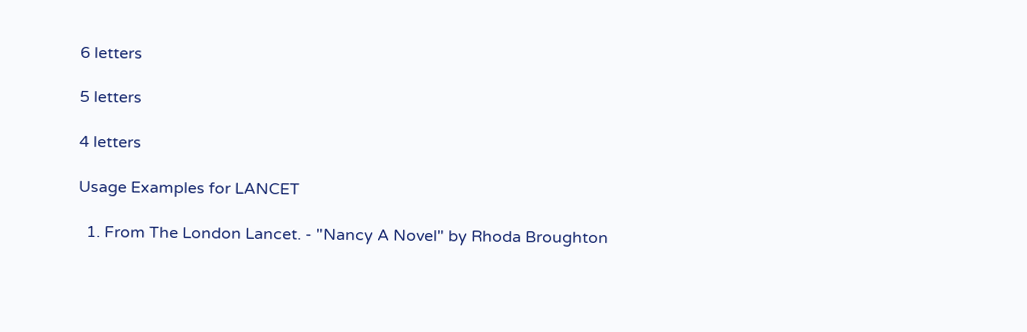6 letters

5 letters

4 letters

Usage Examples for LANCET

  1. From The London Lancet. - "Nancy A Novel" by Rhoda Broughton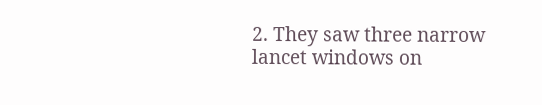2. They saw three narrow lancet windows on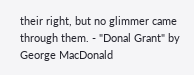their right, but no glimmer came through them. - "Donal Grant" by George MacDonald